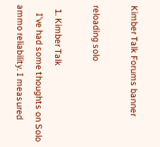Kimber Talk Forums banner

reloading solo

  1. Kimber Talk
    I've had some thoughts on Solo ammo reliability. I measured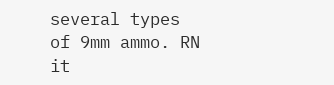several types of 9mm ammo. RN it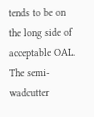tends to be on the long side of acceptable OAL. The semi-wadcutter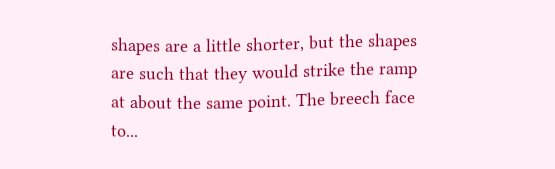shapes are a little shorter, but the shapes are such that they would strike the ramp at about the same point. The breech face to...